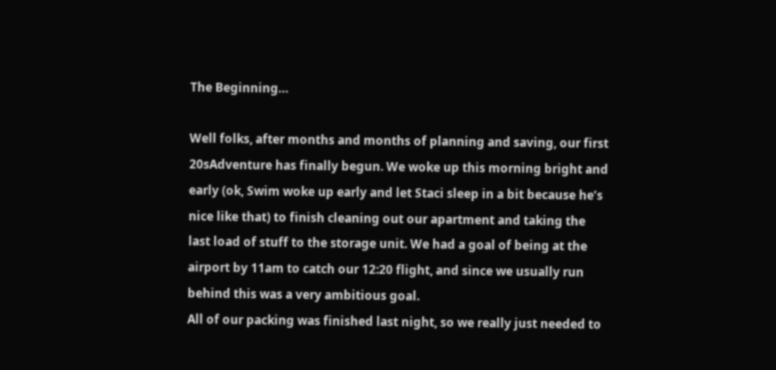The Beginning…

Well folks, after months and months of planning and saving, our first 20sAdventure has finally begun. We woke up this morning bright and early (ok, Swim woke up early and let Staci sleep in a bit because he’s nice like that) to finish cleaning out our apartment and taking the last load of stuff to the storage unit. We had a goal of being at the airport by 11am to catch our 12:20 flight, and since we usually run behind this was a very ambitious goal.
All of our packing was finished last night, so we really just needed to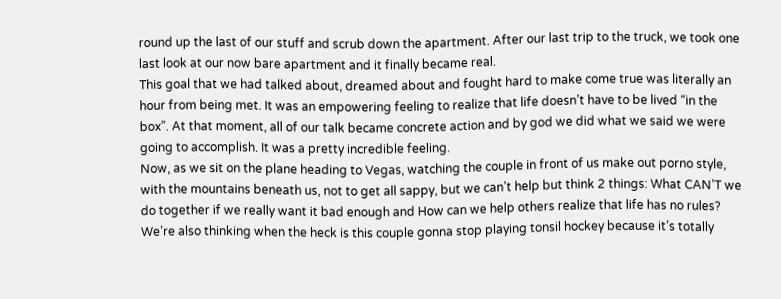round up the last of our stuff and scrub down the apartment. After our last trip to the truck, we took one last look at our now bare apartment and it finally became real.
This goal that we had talked about, dreamed about and fought hard to make come true was literally an hour from being met. It was an empowering feeling to realize that life doesn’t have to be lived “in the box”. At that moment, all of our talk became concrete action and by god we did what we said we were going to accomplish. It was a pretty incredible feeling.
Now, as we sit on the plane heading to Vegas, watching the couple in front of us make out porno style, with the mountains beneath us, not to get all sappy, but we can’t help but think 2 things: What CAN’T we do together if we really want it bad enough and How can we help others realize that life has no rules? We’re also thinking when the heck is this couple gonna stop playing tonsil hockey because it’s totally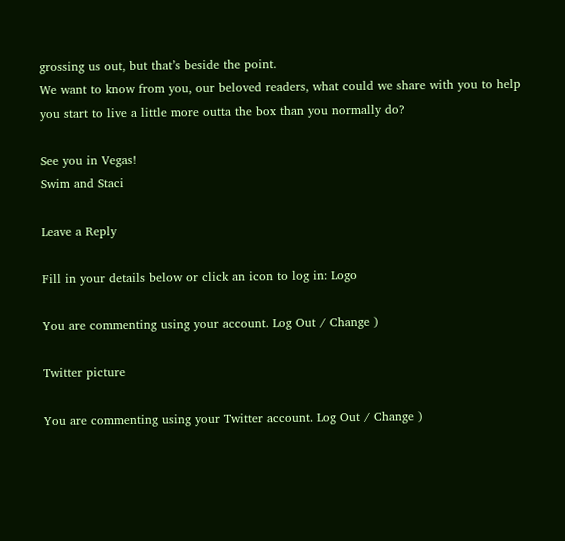grossing us out, but that’s beside the point.
We want to know from you, our beloved readers, what could we share with you to help you start to live a little more outta the box than you normally do?

See you in Vegas!
Swim and Staci

Leave a Reply

Fill in your details below or click an icon to log in: Logo

You are commenting using your account. Log Out / Change )

Twitter picture

You are commenting using your Twitter account. Log Out / Change )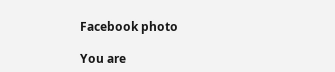Facebook photo

You are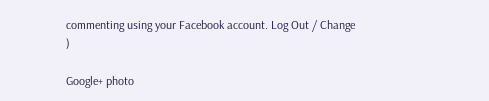commenting using your Facebook account. Log Out / Change )

Google+ photo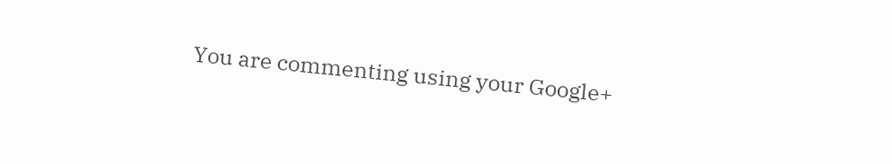You are commenting using your Google+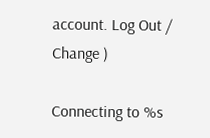account. Log Out / Change )

Connecting to %s